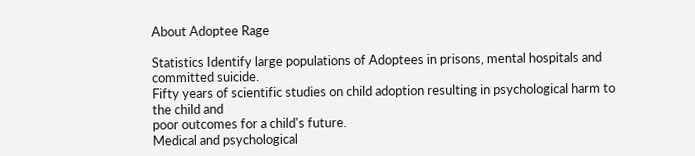About Adoptee Rage

Statistics Identify large populations of Adoptees in prisons, mental hospitals and committed suicide.
Fifty years of scientific studies on child adoption resulting in psychological harm to the child and
poor outcomes for a child's future.
Medical and psychological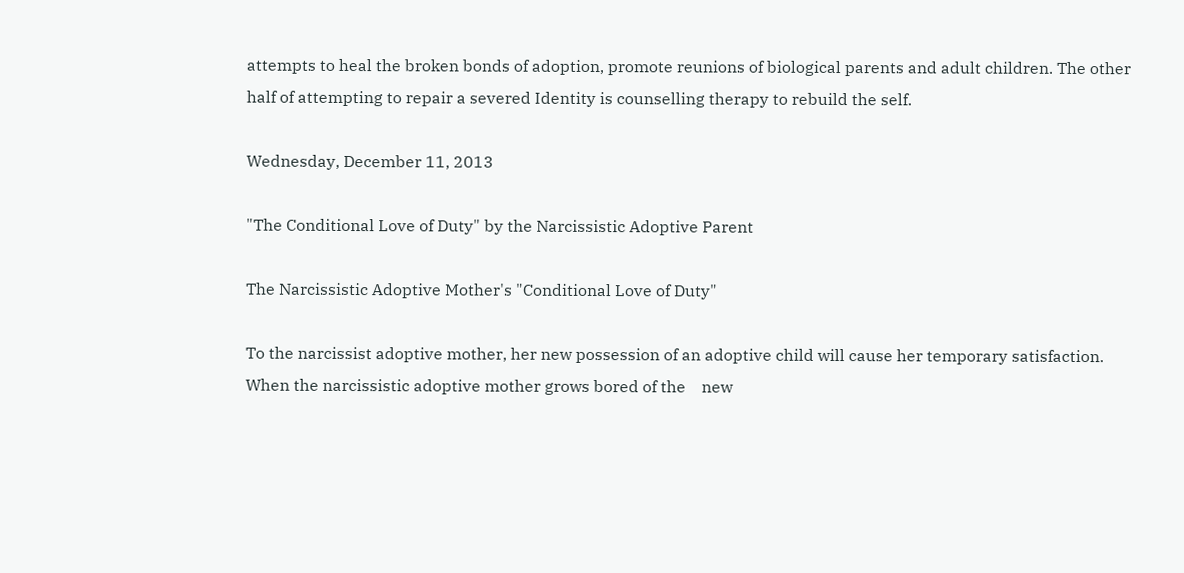attempts to heal the broken bonds of adoption, promote reunions of biological parents and adult children. The other half of attempting to repair a severed Identity is counselling therapy to rebuild the self.

Wednesday, December 11, 2013

"The Conditional Love of Duty" by the Narcissistic Adoptive Parent

The Narcissistic Adoptive Mother's "Conditional Love of Duty"

To the narcissist adoptive mother, her new possession of an adoptive child will cause her temporary satisfaction.            When the narcissistic adoptive mother grows bored of the    new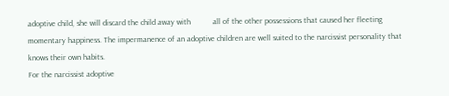adoptive child, she will discard the child away with           all of the other possessions that caused her fleeting momentary happiness. The impermanence of an adoptive children are well suited to the narcissist personality that knows their own habits.
For the narcissist adoptive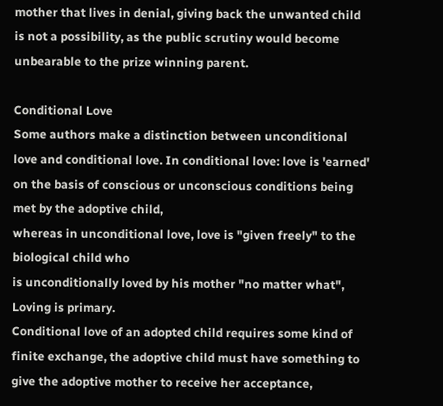mother that lives in denial, giving back the unwanted child is not a possibility, as the public scrutiny would become unbearable to the prize winning parent.

Conditional Love
Some authors make a distinction between unconditional love and conditional love. In conditional love: love is 'earned' on the basis of conscious or unconscious conditions being met by the adoptive child,
whereas in unconditional love, love is "given freely" to the biological child who
is unconditionally loved by his mother "no matter what", Loving is primary.
Conditional love of an adopted child requires some kind of finite exchange, the adoptive child must have something to give the adoptive mother to receive her acceptance,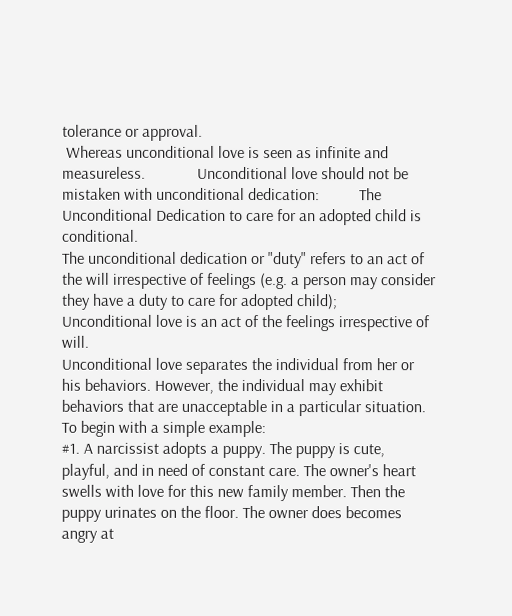tolerance or approval.
 Whereas unconditional love is seen as infinite and measureless.             Unconditional love should not be mistaken with unconditional dedication:          The Unconditional Dedication to care for an adopted child is conditional.
The unconditional dedication or "duty" refers to an act of the will irrespective of feelings (e.g. a person may consider they have a duty to care for adopted child);
Unconditional love is an act of the feelings irrespective of will.
Unconditional love separates the individual from her or his behaviors. However, the individual may exhibit behaviors that are unacceptable in a particular situation. To begin with a simple example:
#1. A narcissist adopts a puppy. The puppy is cute, playful, and in need of constant care. The owner's heart swells with love for this new family member. Then the puppy urinates on the floor. The owner does becomes angry at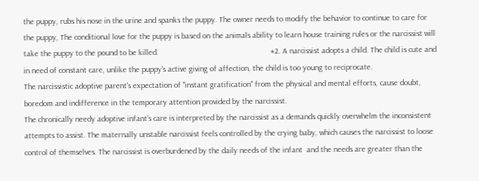the puppy, rubs his nose in the urine and spanks the puppy. The owner needs to modify the behavior to continue to care for the puppy, The conditional love for the puppy is based on the animals ability to learn house training rules or the narcissist will take the puppy to the pound to be killed.                                                        #2. A narcissist adopts a child. The child is cute and in need of constant care, unlike the puppy's active giving of affection, the child is too young to reciprocate.
The narcissistic adoptive parent's expectation of "instant gratification" from the physical and mental efforts, cause doubt, boredom and indifference in the temporary attention provided by the narcissist.
The chronically needy adoptive infant's care is interpreted by the narcissist as a demands quickly overwhelm the inconsistent attempts to assist. The maternally unstable narcissist feels controlled by the crying baby, which causes the narcissist to loose control of themselves. The narcissist is overburdened by the daily needs of the infant  and the needs are greater than the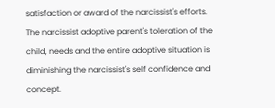satisfaction or award of the narcissist's efforts.  The narcissist adoptive parent's toleration of the child, needs and the entire adoptive situation is diminishing the narcissist's self confidence and concept.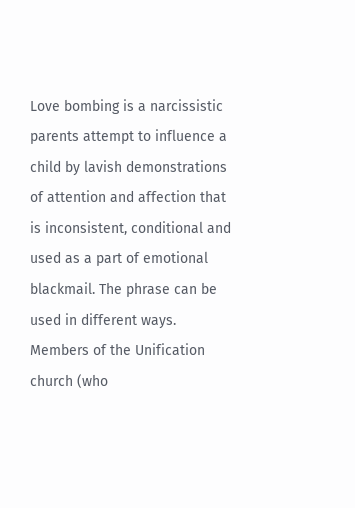Love bombing is a narcissistic parents attempt to influence a child by lavish demonstrations of attention and affection that is inconsistent, conditional and used as a part of emotional blackmail. The phrase can be used in different ways. Members of the Unification church (who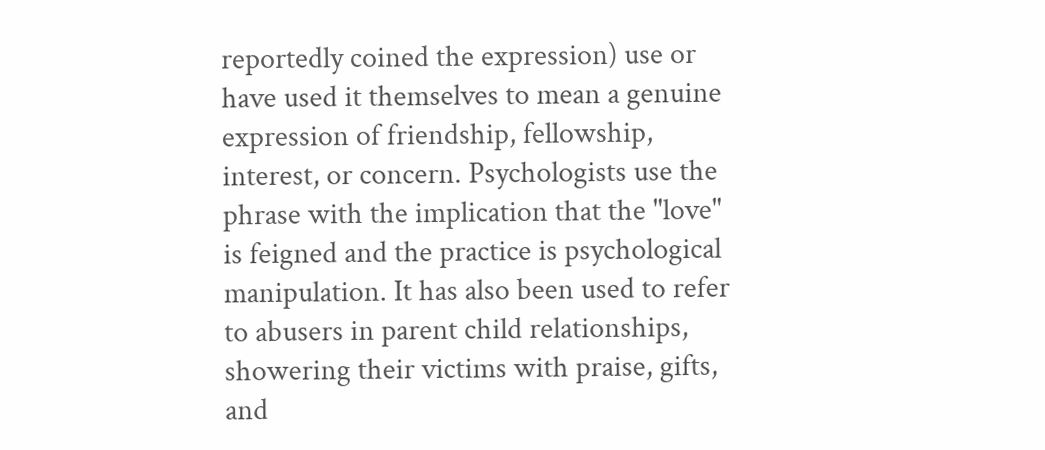reportedly coined the expression) use or have used it themselves to mean a genuine expression of friendship, fellowship, interest, or concern. Psychologists use the phrase with the implication that the "love" is feigned and the practice is psychological manipulation. It has also been used to refer to abusers in parent child relationships, showering their victims with praise, gifts, and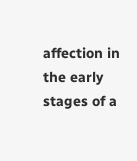affection in the early stages of a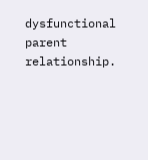dysfunctional parent relationship.